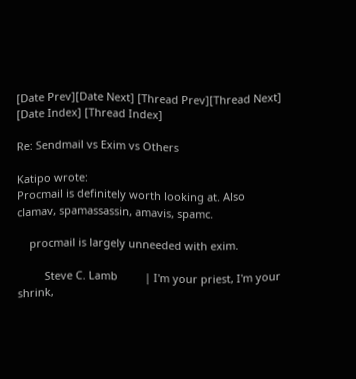[Date Prev][Date Next] [Thread Prev][Thread Next] [Date Index] [Thread Index]

Re: Sendmail vs Exim vs Others

Katipo wrote:
Procmail is definitely worth looking at. Also
clamav, spamassassin, amavis, spamc.

    procmail is largely unneeded with exim.

         Steve C. Lamb         | I'm your priest, I'm your shrink,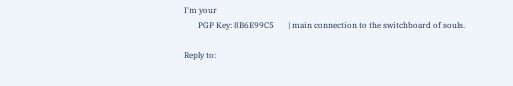I'm your
       PGP Key: 8B6E99C5       | main connection to the switchboard of souls.

Reply to: